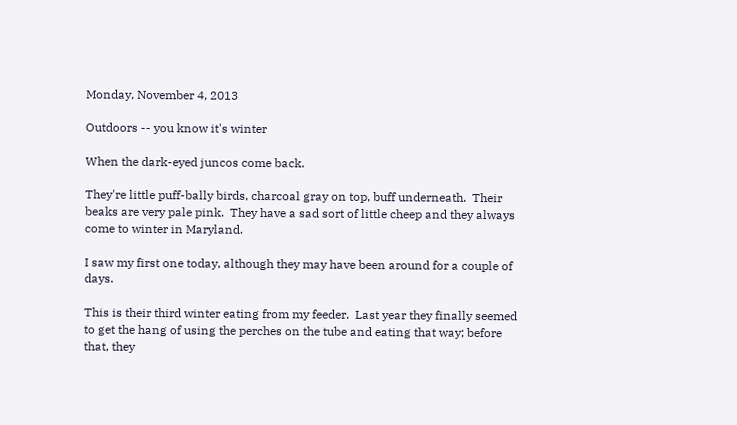Monday, November 4, 2013

Outdoors -- you know it's winter

When the dark-eyed juncos come back.

They're little puff-bally birds, charcoal gray on top, buff underneath.  Their beaks are very pale pink.  They have a sad sort of little cheep and they always come to winter in Maryland.

I saw my first one today, although they may have been around for a couple of days.

This is their third winter eating from my feeder.  Last year they finally seemed to get the hang of using the perches on the tube and eating that way; before that, they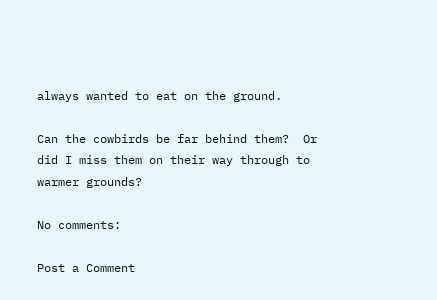always wanted to eat on the ground.

Can the cowbirds be far behind them?  Or did I miss them on their way through to warmer grounds?

No comments:

Post a Comment